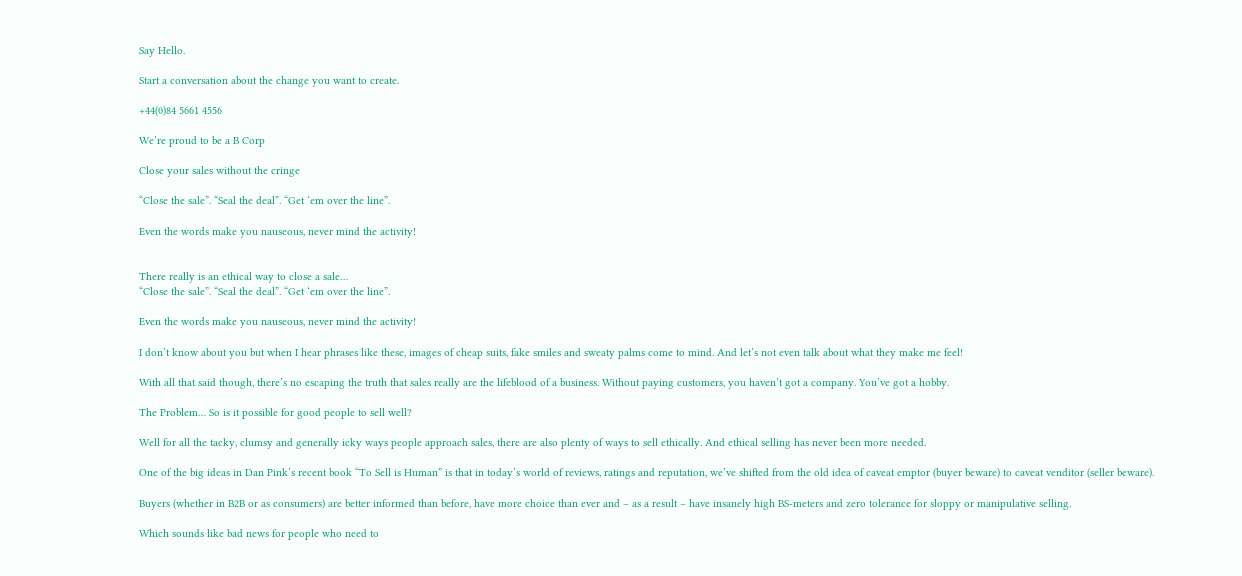Say Hello.

Start a conversation about the change you want to create.

+44(0)84 5661 4556

We’re proud to be a B Corp

Close your sales without the cringe

“Close the sale”. “Seal the deal”. “Get ‘em over the line”.

Even the words make you nauseous, never mind the activity!


There really is an ethical way to close a sale…
“Close the sale”. “Seal the deal”. “Get ‘em over the line”.

Even the words make you nauseous, never mind the activity!

I don’t know about you but when I hear phrases like these, images of cheap suits, fake smiles and sweaty palms come to mind. And let’s not even talk about what they make me feel!

With all that said though, there’s no escaping the truth that sales really are the lifeblood of a business. Without paying customers, you haven’t got a company. You’ve got a hobby.

The Problem… So is it possible for good people to sell well?

Well for all the tacky, clumsy and generally icky ways people approach sales, there are also plenty of ways to sell ethically. And ethical selling has never been more needed.

One of the big ideas in Dan Pink’s recent book “To Sell is Human” is that in today’s world of reviews, ratings and reputation, we’ve shifted from the old idea of caveat emptor (buyer beware) to caveat venditor (seller beware).

Buyers (whether in B2B or as consumers) are better informed than before, have more choice than ever and – as a result – have insanely high BS-meters and zero tolerance for sloppy or manipulative selling.

Which sounds like bad news for people who need to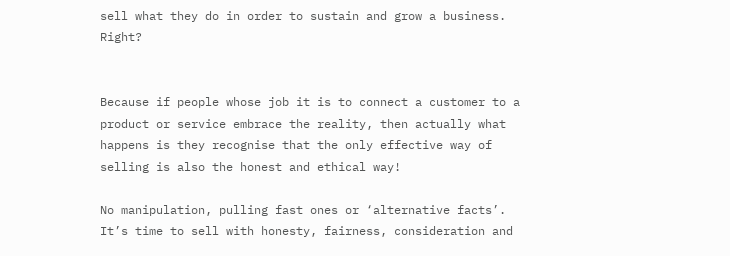sell what they do in order to sustain and grow a business. Right?


Because if people whose job it is to connect a customer to a product or service embrace the reality, then actually what happens is they recognise that the only effective way of selling is also the honest and ethical way!

No manipulation, pulling fast ones or ‘alternative facts’. It’s time to sell with honesty, fairness, consideration and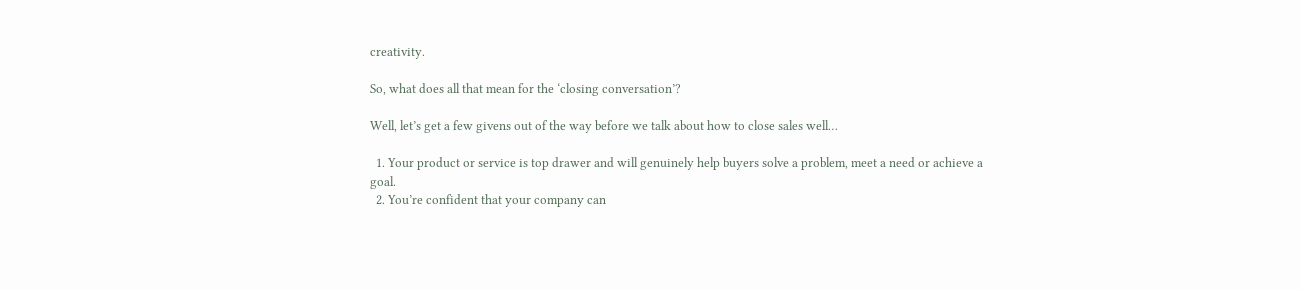creativity.

So, what does all that mean for the ‘closing conversation’?

Well, let’s get a few givens out of the way before we talk about how to close sales well…

  1. Your product or service is top drawer and will genuinely help buyers solve a problem, meet a need or achieve a goal.
  2. You’re confident that your company can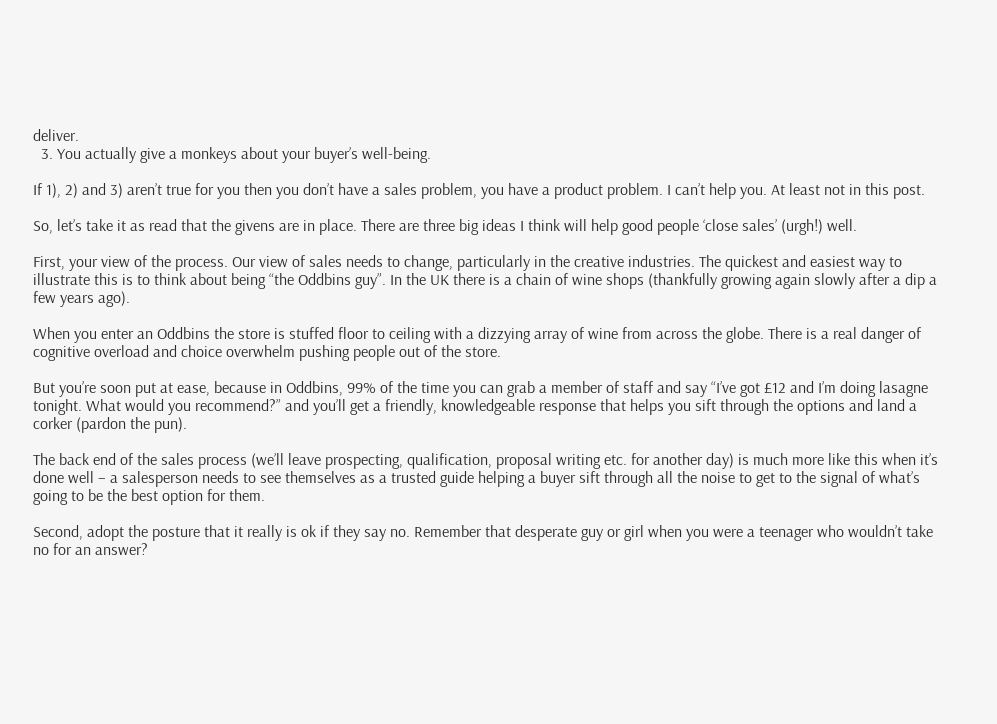deliver.
  3. You actually give a monkeys about your buyer’s well-being.

If 1), 2) and 3) aren’t true for you then you don’t have a sales problem, you have a product problem. I can’t help you. At least not in this post.

So, let’s take it as read that the givens are in place. There are three big ideas I think will help good people ‘close sales’ (urgh!) well.

First, your view of the process. Our view of sales needs to change, particularly in the creative industries. The quickest and easiest way to illustrate this is to think about being “the Oddbins guy”. In the UK there is a chain of wine shops (thankfully growing again slowly after a dip a few years ago).

When you enter an Oddbins the store is stuffed floor to ceiling with a dizzying array of wine from across the globe. There is a real danger of cognitive overload and choice overwhelm pushing people out of the store.

But you’re soon put at ease, because in Oddbins, 99% of the time you can grab a member of staff and say “I’ve got £12 and I’m doing lasagne tonight. What would you recommend?” and you’ll get a friendly, knowledgeable response that helps you sift through the options and land a corker (pardon the pun).

The back end of the sales process (we’ll leave prospecting, qualification, proposal writing etc. for another day) is much more like this when it’s done well – a salesperson needs to see themselves as a trusted guide helping a buyer sift through all the noise to get to the signal of what’s going to be the best option for them.

Second, adopt the posture that it really is ok if they say no. Remember that desperate guy or girl when you were a teenager who wouldn’t take no for an answer?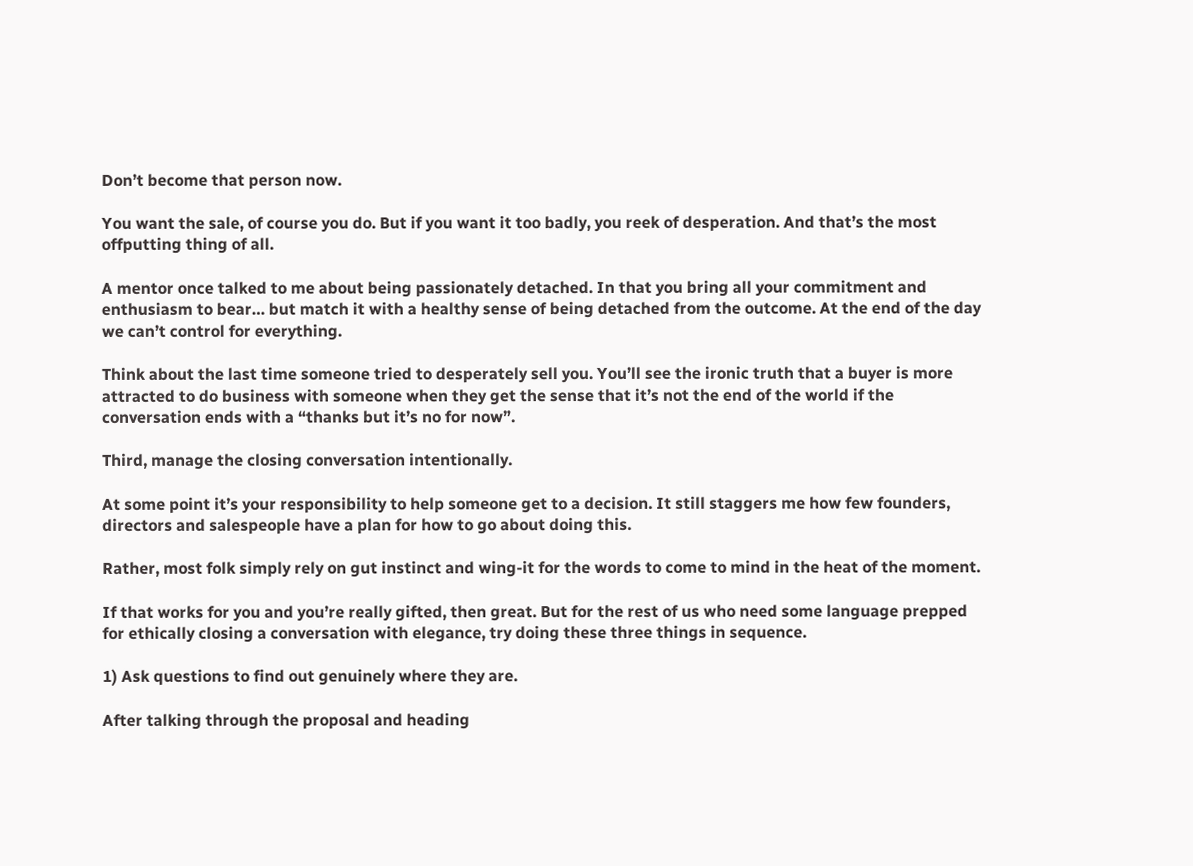Don’t become that person now.

You want the sale, of course you do. But if you want it too badly, you reek of desperation. And that’s the most offputting thing of all.

A mentor once talked to me about being passionately detached. In that you bring all your commitment and enthusiasm to bear… but match it with a healthy sense of being detached from the outcome. At the end of the day we can’t control for everything.

Think about the last time someone tried to desperately sell you. You’ll see the ironic truth that a buyer is more attracted to do business with someone when they get the sense that it’s not the end of the world if the conversation ends with a “thanks but it’s no for now”.

Third, manage the closing conversation intentionally.

At some point it’s your responsibility to help someone get to a decision. It still staggers me how few founders, directors and salespeople have a plan for how to go about doing this.

Rather, most folk simply rely on gut instinct and wing-it for the words to come to mind in the heat of the moment.

If that works for you and you’re really gifted, then great. But for the rest of us who need some language prepped for ethically closing a conversation with elegance, try doing these three things in sequence.

1) Ask questions to find out genuinely where they are.

After talking through the proposal and heading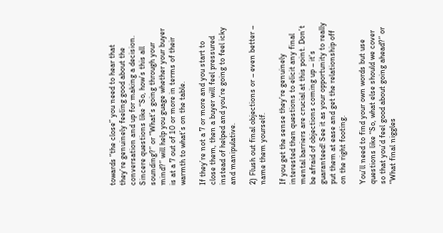towards “the close” you need to hear that they’re genuinely feeling good about the conversation and up for making a decision. Sincere questions like “So, how’s this all sounding?” or “What’s going through your mind?” will help you guage whether your buyer is at a 7 out of 10 or more in terms of their warmth to what’s on the table.

If they’re not a 7 or more and you start to close them, then a buyer will feel pressured instead of helped and you’re going to feel icky and manipulative.

2) Flush out final objections or – even better – name them yourself.

If you get the sense they’re genuinely interested then questions to elicit any final mental barriers are crucial at this point. Don’t be afraid of objections coming up – it’s guaranteed! See it as your opportunity to really put them at ease and get the relationship off on the right footing.

You’ll need to find your own words but use questions like “So, what else should we cover so that you’d feel good about going ahead?” or “What final niggles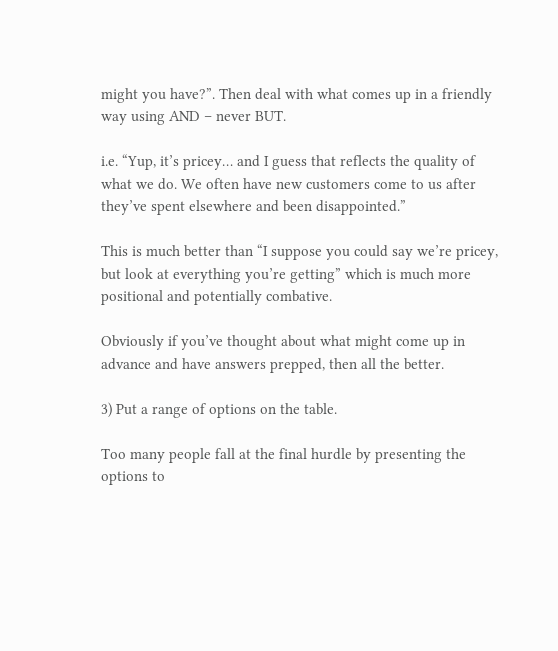might you have?”. Then deal with what comes up in a friendly way using AND – never BUT.

i.e. “Yup, it’s pricey… and I guess that reflects the quality of what we do. We often have new customers come to us after they’ve spent elsewhere and been disappointed.”

This is much better than “I suppose you could say we’re pricey, but look at everything you’re getting” which is much more positional and potentially combative.

Obviously if you’ve thought about what might come up in advance and have answers prepped, then all the better.

3) Put a range of options on the table.

Too many people fall at the final hurdle by presenting the options to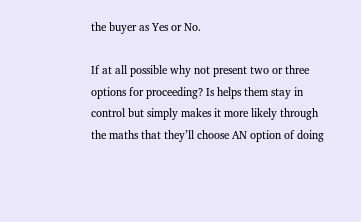the buyer as Yes or No.

If at all possible why not present two or three options for proceeding? Is helps them stay in control but simply makes it more likely through the maths that they’ll choose AN option of doing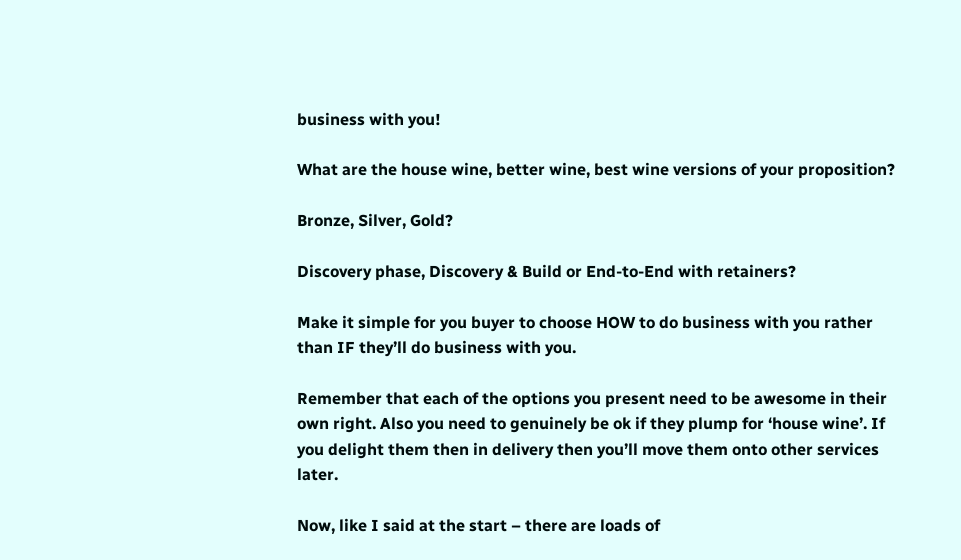business with you!

What are the house wine, better wine, best wine versions of your proposition?

Bronze, Silver, Gold?

Discovery phase, Discovery & Build or End-to-End with retainers?

Make it simple for you buyer to choose HOW to do business with you rather than IF they’ll do business with you.

Remember that each of the options you present need to be awesome in their own right. Also you need to genuinely be ok if they plump for ‘house wine’. If you delight them then in delivery then you’ll move them onto other services later.

Now, like I said at the start – there are loads of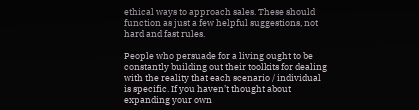ethical ways to approach sales. These should function as just a few helpful suggestions, not hard and fast rules.

People who persuade for a living ought to be constantly building out their toolkits for dealing with the reality that each scenario / individual is specific. If you haven’t thought about expanding your own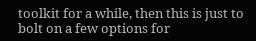toolkit for a while, then this is just to bolt on a few options for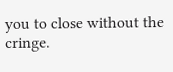you to close without the cringe.